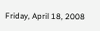Friday, April 18, 2008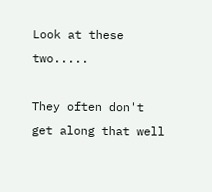Look at these two.....

They often don't get along that well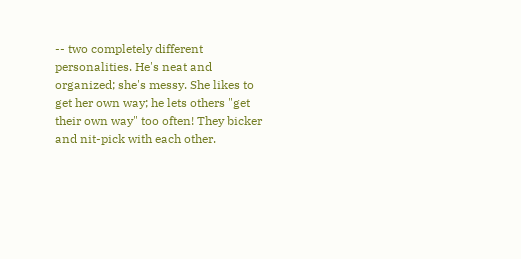-- two completely different personalities. He's neat and organized; she's messy. She likes to get her own way; he lets others "get their own way" too often! They bicker and nit-pick with each other.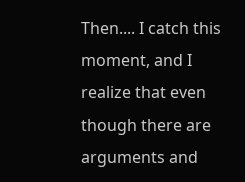Then.... I catch this moment, and I realize that even though there are arguments and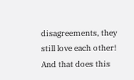disagreements, they still love each other! And that does this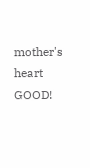mother's heart GOOD!